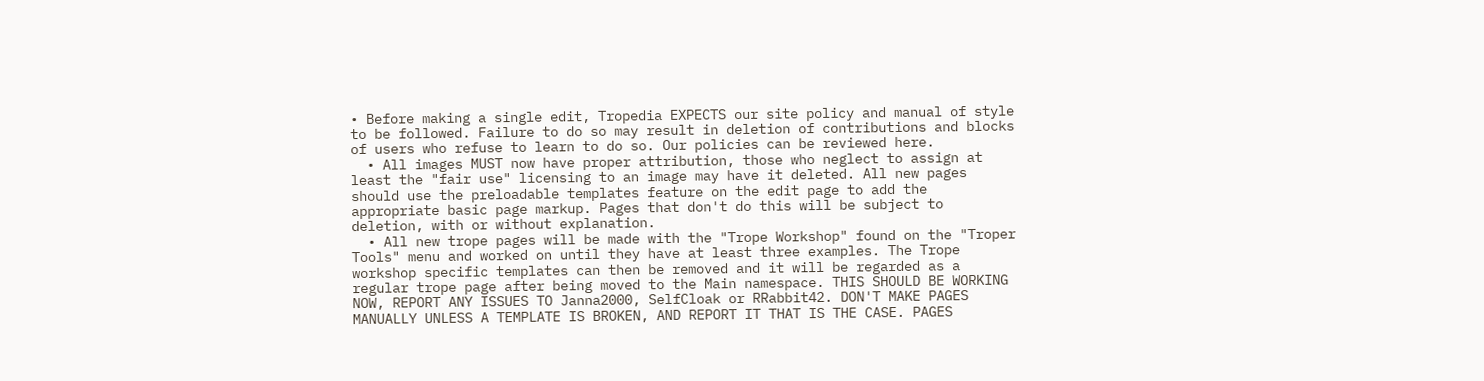• Before making a single edit, Tropedia EXPECTS our site policy and manual of style to be followed. Failure to do so may result in deletion of contributions and blocks of users who refuse to learn to do so. Our policies can be reviewed here.
  • All images MUST now have proper attribution, those who neglect to assign at least the "fair use" licensing to an image may have it deleted. All new pages should use the preloadable templates feature on the edit page to add the appropriate basic page markup. Pages that don't do this will be subject to deletion, with or without explanation.
  • All new trope pages will be made with the "Trope Workshop" found on the "Troper Tools" menu and worked on until they have at least three examples. The Trope workshop specific templates can then be removed and it will be regarded as a regular trope page after being moved to the Main namespace. THIS SHOULD BE WORKING NOW, REPORT ANY ISSUES TO Janna2000, SelfCloak or RRabbit42. DON'T MAKE PAGES MANUALLY UNLESS A TEMPLATE IS BROKEN, AND REPORT IT THAT IS THE CASE. PAGES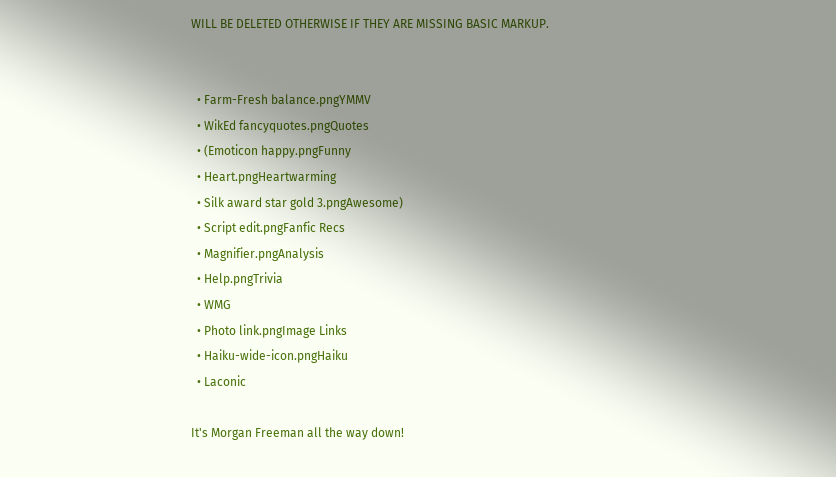WILL BE DELETED OTHERWISE IF THEY ARE MISSING BASIC MARKUP.


  • Farm-Fresh balance.pngYMMV
  • WikEd fancyquotes.pngQuotes
  • (Emoticon happy.pngFunny
  • Heart.pngHeartwarming
  • Silk award star gold 3.pngAwesome)
  • Script edit.pngFanfic Recs
  • Magnifier.pngAnalysis
  • Help.pngTrivia
  • WMG
  • Photo link.pngImage Links
  • Haiku-wide-icon.pngHaiku
  • Laconic

It's Morgan Freeman all the way down!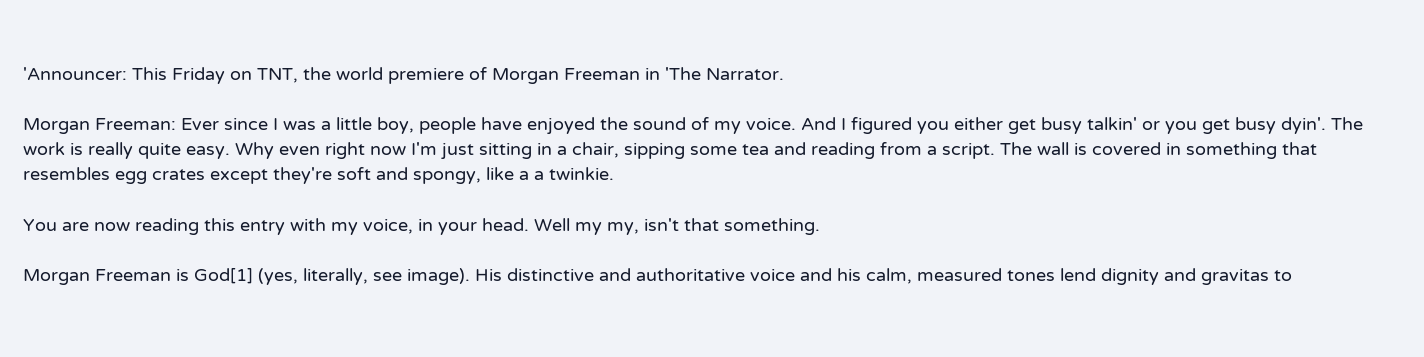'Announcer: This Friday on TNT, the world premiere of Morgan Freeman in 'The Narrator.

Morgan Freeman: Ever since I was a little boy, people have enjoyed the sound of my voice. And I figured you either get busy talkin' or you get busy dyin'. The work is really quite easy. Why even right now I'm just sitting in a chair, sipping some tea and reading from a script. The wall is covered in something that resembles egg crates except they're soft and spongy, like a a twinkie.

You are now reading this entry with my voice, in your head. Well my my, isn't that something.

Morgan Freeman is God[1] (yes, literally, see image). His distinctive and authoritative voice and his calm, measured tones lend dignity and gravitas to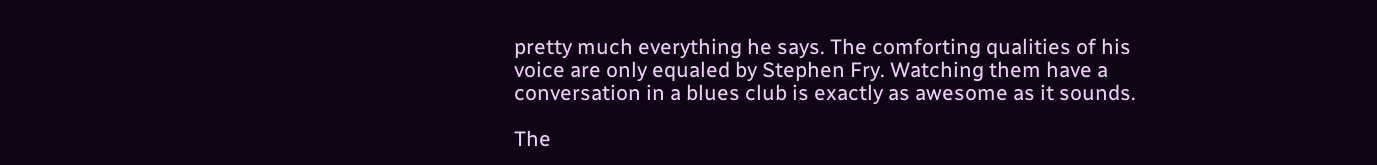pretty much everything he says. The comforting qualities of his voice are only equaled by Stephen Fry. Watching them have a conversation in a blues club is exactly as awesome as it sounds.

The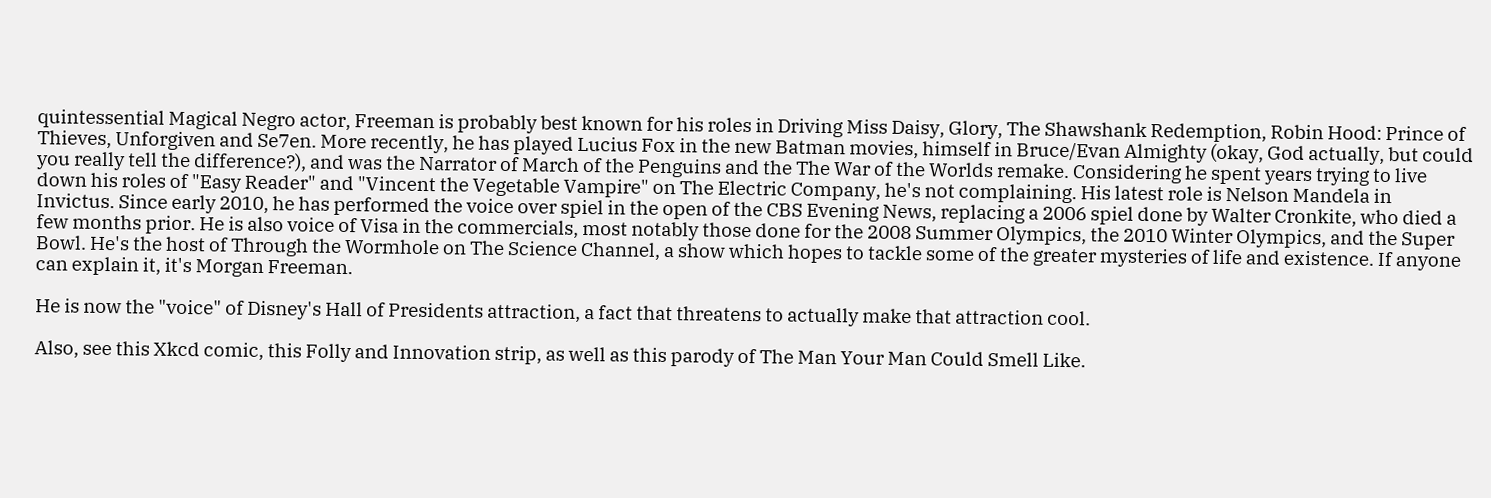quintessential Magical Negro actor, Freeman is probably best known for his roles in Driving Miss Daisy, Glory, The Shawshank Redemption, Robin Hood: Prince of Thieves, Unforgiven and Se7en. More recently, he has played Lucius Fox in the new Batman movies, himself in Bruce/Evan Almighty (okay, God actually, but could you really tell the difference?), and was the Narrator of March of the Penguins and the The War of the Worlds remake. Considering he spent years trying to live down his roles of "Easy Reader" and "Vincent the Vegetable Vampire" on The Electric Company, he's not complaining. His latest role is Nelson Mandela in Invictus. Since early 2010, he has performed the voice over spiel in the open of the CBS Evening News, replacing a 2006 spiel done by Walter Cronkite, who died a few months prior. He is also voice of Visa in the commercials, most notably those done for the 2008 Summer Olympics, the 2010 Winter Olympics, and the Super Bowl. He's the host of Through the Wormhole on The Science Channel, a show which hopes to tackle some of the greater mysteries of life and existence. If anyone can explain it, it's Morgan Freeman.

He is now the "voice" of Disney's Hall of Presidents attraction, a fact that threatens to actually make that attraction cool.

Also, see this Xkcd comic, this Folly and Innovation strip, as well as this parody of The Man Your Man Could Smell Like.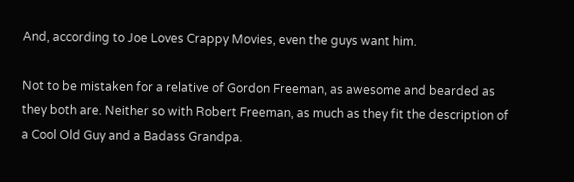And, according to Joe Loves Crappy Movies, even the guys want him.

Not to be mistaken for a relative of Gordon Freeman, as awesome and bearded as they both are. Neither so with Robert Freeman, as much as they fit the description of a Cool Old Guy and a Badass Grandpa.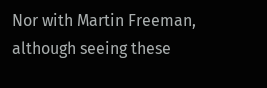Nor with Martin Freeman, although seeing these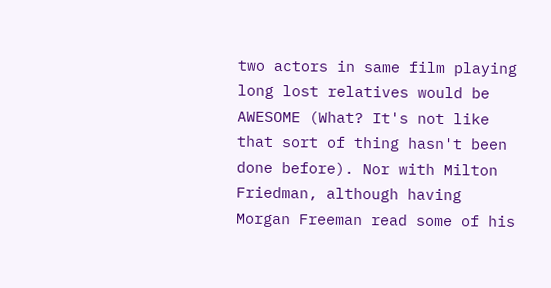two actors in same film playing long lost relatives would be AWESOME (What? It's not like that sort of thing hasn't been done before). Nor with Milton Friedman, although having Morgan Freeman read some of his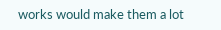works would make them a lot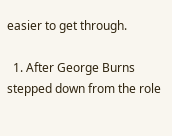easier to get through.

  1. After George Burns stepped down from the role